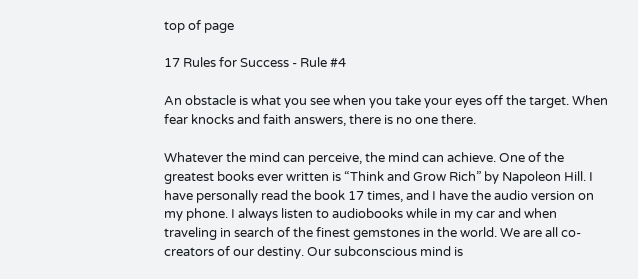top of page

17 Rules for Success - Rule #4

An obstacle is what you see when you take your eyes off the target. When fear knocks and faith answers, there is no one there.

Whatever the mind can perceive, the mind can achieve. One of the greatest books ever written is “Think and Grow Rich” by Napoleon Hill. I have personally read the book 17 times, and I have the audio version on my phone. I always listen to audiobooks while in my car and when traveling in search of the finest gemstones in the world. We are all co-creators of our destiny. Our subconscious mind is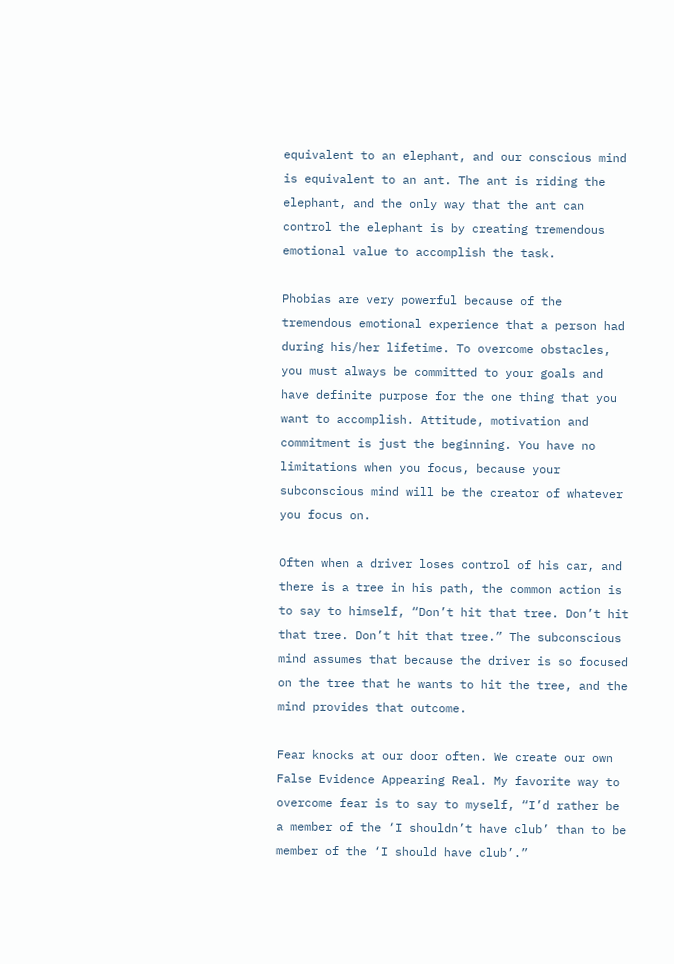equivalent to an elephant, and our conscious mind is equivalent to an ant. The ant is riding the elephant, and the only way that the ant can control the elephant is by creating tremendous emotional value to accomplish the task.

Phobias are very powerful because of the tremendous emotional experience that a person had during his/her lifetime. To overcome obstacles, you must always be committed to your goals and have definite purpose for the one thing that you want to accomplish. Attitude, motivation and commitment is just the beginning. You have no limitations when you focus, because your subconscious mind will be the creator of whatever you focus on.

Often when a driver loses control of his car, and there is a tree in his path, the common action is to say to himself, “Don’t hit that tree. Don’t hit that tree. Don’t hit that tree.” The subconscious mind assumes that because the driver is so focused on the tree that he wants to hit the tree, and the mind provides that outcome.

Fear knocks at our door often. We create our own False Evidence Appearing Real. My favorite way to overcome fear is to say to myself, “I’d rather be a member of the ‘I shouldn’t have club’ than to be member of the ‘I should have club’.”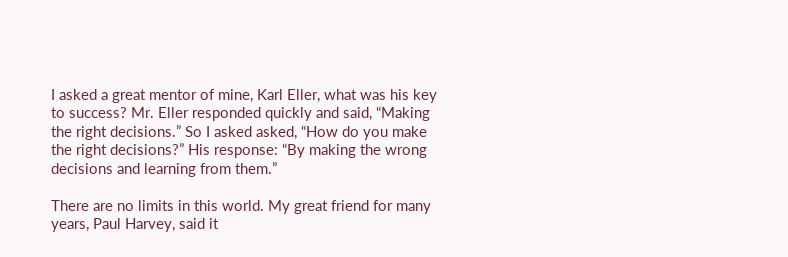I asked a great mentor of mine, Karl Eller, what was his key to success? Mr. Eller responded quickly and said, “Making the right decisions.” So I asked asked, “How do you make the right decisions?” His response: “By making the wrong decisions and learning from them.”

There are no limits in this world. My great friend for many years, Paul Harvey, said it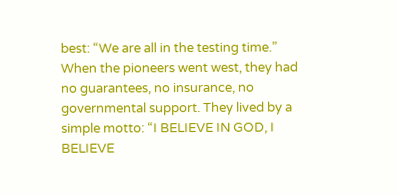best: “We are all in the testing time.” When the pioneers went west, they had no guarantees, no insurance, no governmental support. They lived by a simple motto: “I BELIEVE IN GOD, I BELIEVE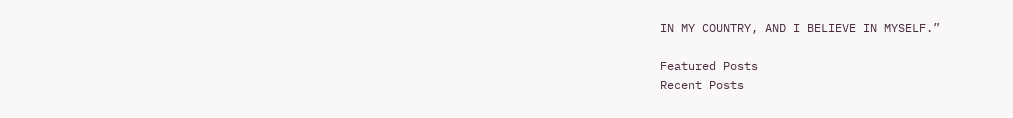IN MY COUNTRY, AND I BELIEVE IN MYSELF.”

Featured Posts
Recent Posts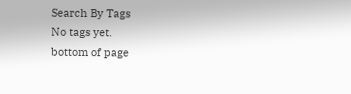Search By Tags
No tags yet.
bottom of page